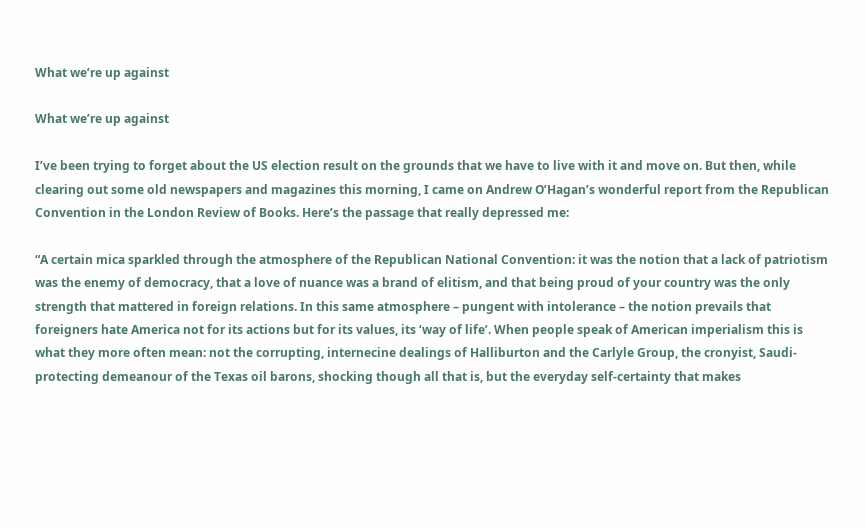What we’re up against

What we’re up against

I’ve been trying to forget about the US election result on the grounds that we have to live with it and move on. But then, while clearing out some old newspapers and magazines this morning, I came on Andrew O’Hagan’s wonderful report from the Republican Convention in the London Review of Books. Here’s the passage that really depressed me:

“A certain mica sparkled through the atmosphere of the Republican National Convention: it was the notion that a lack of patriotism was the enemy of democracy, that a love of nuance was a brand of elitism, and that being proud of your country was the only strength that mattered in foreign relations. In this same atmosphere – pungent with intolerance – the notion prevails that foreigners hate America not for its actions but for its values, its ‘way of life’. When people speak of American imperialism this is what they more often mean: not the corrupting, internecine dealings of Halliburton and the Carlyle Group, the cronyist, Saudi-protecting demeanour of the Texas oil barons, shocking though all that is, but the everyday self-certainty that makes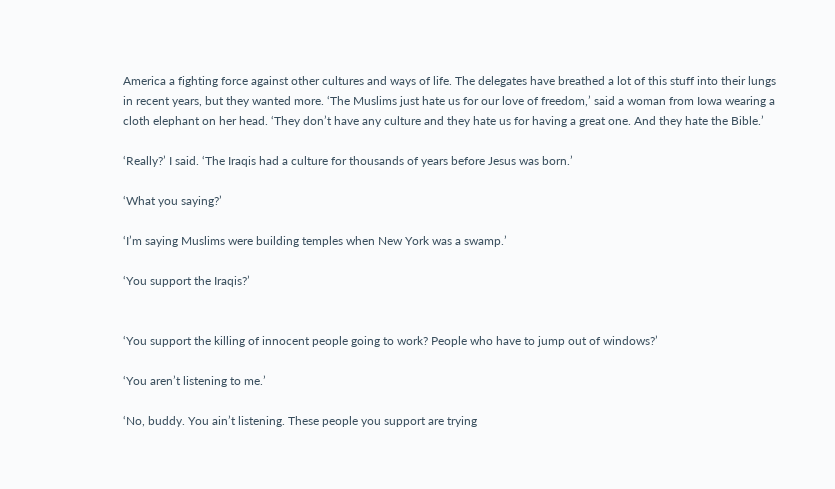America a fighting force against other cultures and ways of life. The delegates have breathed a lot of this stuff into their lungs in recent years, but they wanted more. ‘The Muslims just hate us for our love of freedom,’ said a woman from Iowa wearing a cloth elephant on her head. ‘They don’t have any culture and they hate us for having a great one. And they hate the Bible.’

‘Really?’ I said. ‘The Iraqis had a culture for thousands of years before Jesus was born.’

‘What you saying?’

‘I’m saying Muslims were building temples when New York was a swamp.’

‘You support the Iraqis?’


‘You support the killing of innocent people going to work? People who have to jump out of windows?’

‘You aren’t listening to me.’

‘No, buddy. You ain’t listening. These people you support are trying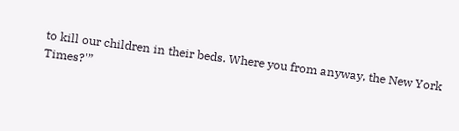to kill our children in their beds. Where you from anyway, the New York Times?'”